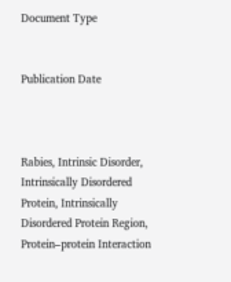Document Type


Publication Date



Rabies, Intrinsic Disorder, Intrinsically Disordered Protein, Intrinsically Disordered Protein Region, Protein–protein Interaction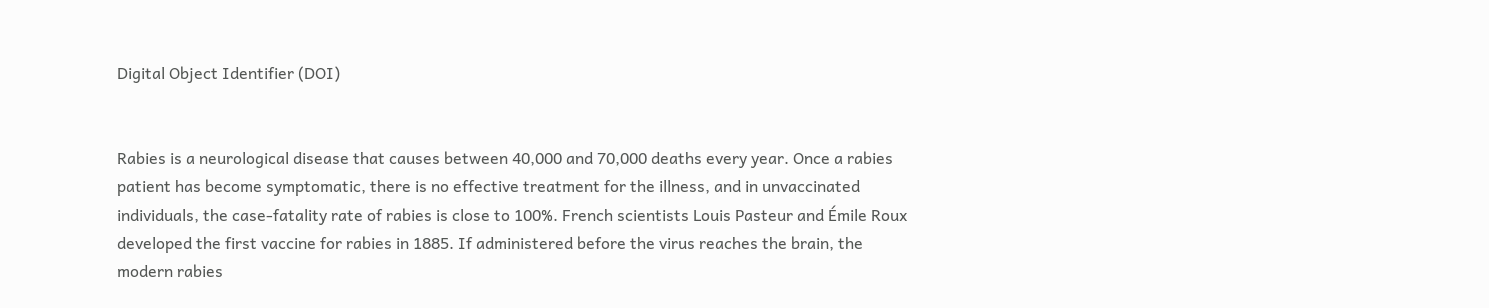Digital Object Identifier (DOI)


Rabies is a neurological disease that causes between 40,000 and 70,000 deaths every year. Once a rabies patient has become symptomatic, there is no effective treatment for the illness, and in unvaccinated individuals, the case-fatality rate of rabies is close to 100%. French scientists Louis Pasteur and Émile Roux developed the first vaccine for rabies in 1885. If administered before the virus reaches the brain, the modern rabies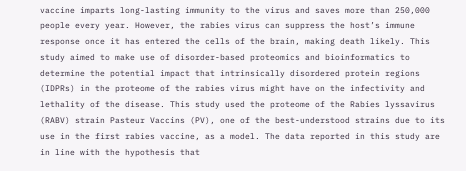vaccine imparts long-lasting immunity to the virus and saves more than 250,000 people every year. However, the rabies virus can suppress the host’s immune response once it has entered the cells of the brain, making death likely. This study aimed to make use of disorder-based proteomics and bioinformatics to determine the potential impact that intrinsically disordered protein regions (IDPRs) in the proteome of the rabies virus might have on the infectivity and lethality of the disease. This study used the proteome of the Rabies lyssavirus (RABV) strain Pasteur Vaccins (PV), one of the best-understood strains due to its use in the first rabies vaccine, as a model. The data reported in this study are in line with the hypothesis that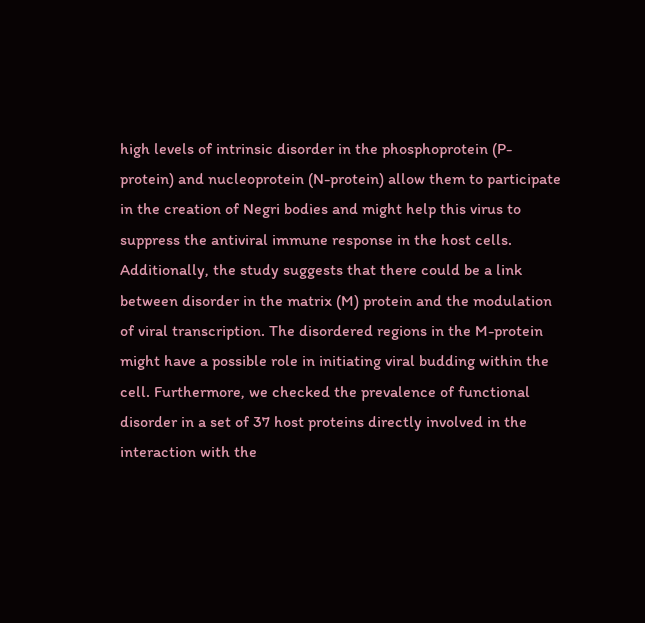high levels of intrinsic disorder in the phosphoprotein (P-protein) and nucleoprotein (N-protein) allow them to participate in the creation of Negri bodies and might help this virus to suppress the antiviral immune response in the host cells. Additionally, the study suggests that there could be a link between disorder in the matrix (M) protein and the modulation of viral transcription. The disordered regions in the M-protein might have a possible role in initiating viral budding within the cell. Furthermore, we checked the prevalence of functional disorder in a set of 37 host proteins directly involved in the interaction with the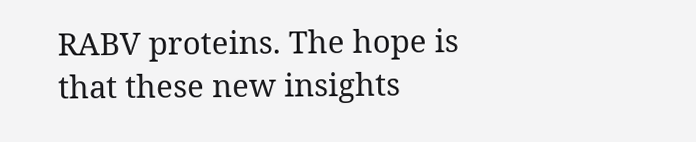RABV proteins. The hope is that these new insights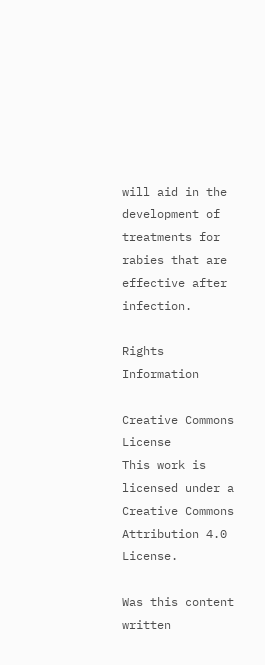will aid in the development of treatments for rabies that are effective after infection.

Rights Information

Creative Commons License
This work is licensed under a Creative Commons Attribution 4.0 License.

Was this content written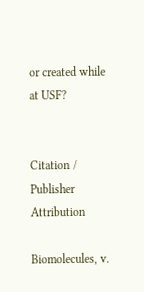or created while at USF?


Citation / Publisher Attribution

Biomolecules, v.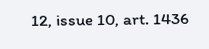12, issue 10, art. 1436